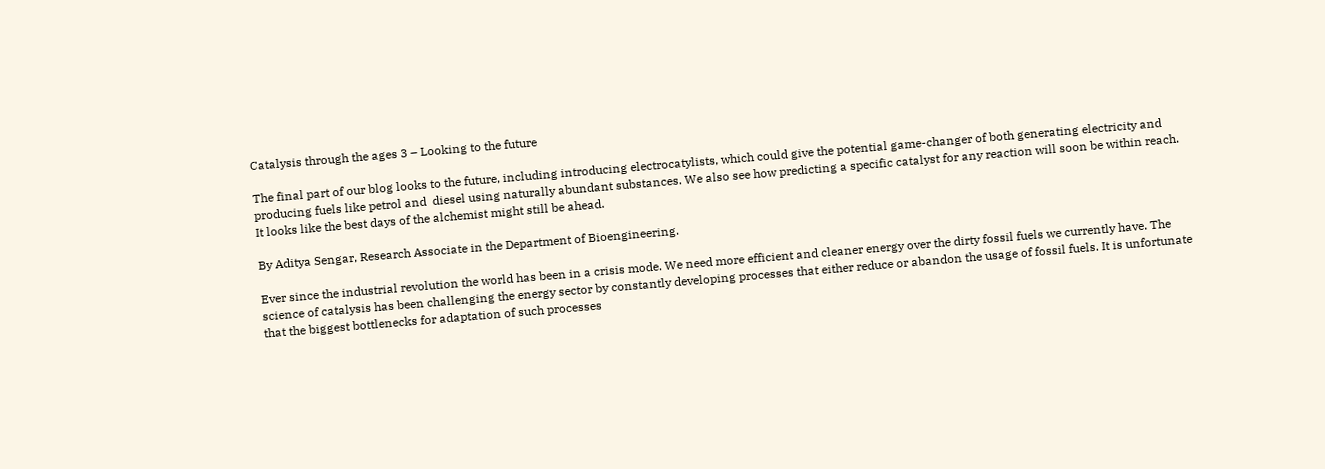Catalysis through the ages 3 – Looking to the future

The final part of our blog looks to the future, including introducing electrocatylists, which could give the potential game-changer of both generating electricity and producing fuels like petrol and  diesel using naturally abundant substances. We also see how predicting a specific catalyst for any reaction will soon be within reach. It looks like the best days of the alchemist might still be ahead.

By Aditya Sengar, Research Associate in the Department of Bioengineering.

Ever since the industrial revolution the world has been in a crisis mode. We need more efficient and cleaner energy over the dirty fossil fuels we currently have. The science of catalysis has been challenging the energy sector by constantly developing processes that either reduce or abandon the usage of fossil fuels. It is unfortunate that the biggest bottlenecks for adaptation of such processes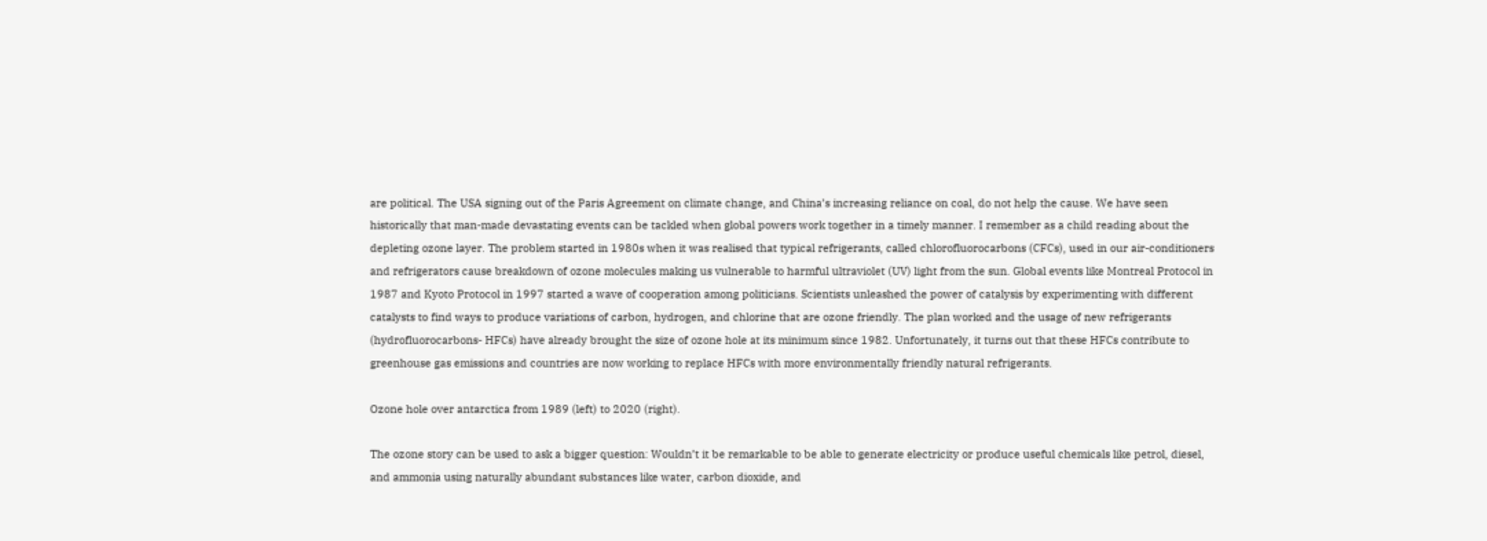are political. The USA signing out of the Paris Agreement on climate change, and China’s increasing reliance on coal, do not help the cause. We have seen historically that man-made devastating events can be tackled when global powers work together in a timely manner. I remember as a child reading about the depleting ozone layer. The problem started in 1980s when it was realised that typical refrigerants, called chlorofluorocarbons (CFCs), used in our air-conditioners and refrigerators cause breakdown of ozone molecules making us vulnerable to harmful ultraviolet (UV) light from the sun. Global events like Montreal Protocol in 1987 and Kyoto Protocol in 1997 started a wave of cooperation among politicians. Scientists unleashed the power of catalysis by experimenting with different catalysts to find ways to produce variations of carbon, hydrogen, and chlorine that are ozone friendly. The plan worked and the usage of new refrigerants (hydrofluorocarbons- HFCs) have already brought the size of ozone hole at its minimum since 1982. Unfortunately, it turns out that these HFCs contribute to greenhouse gas emissions and countries are now working to replace HFCs with more environmentally friendly natural refrigerants.

Ozone hole over antarctica from 1989 (left) to 2020 (right).

The ozone story can be used to ask a bigger question: Wouldn’t it be remarkable to be able to generate electricity or produce useful chemicals like petrol, diesel, and ammonia using naturally abundant substances like water, carbon dioxide, and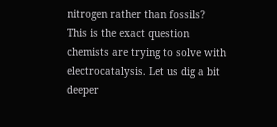nitrogen rather than fossils? This is the exact question chemists are trying to solve with electrocatalysis. Let us dig a bit deeper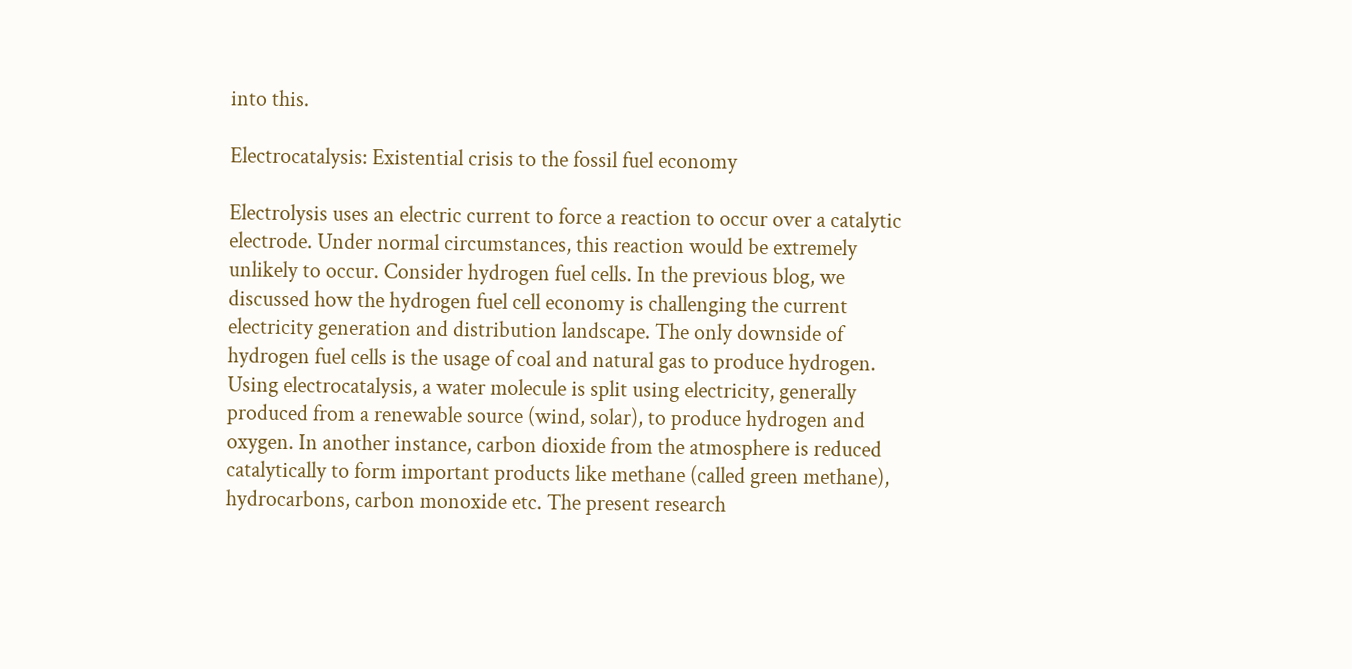into this.

Electrocatalysis: Existential crisis to the fossil fuel economy

Electrolysis uses an electric current to force a reaction to occur over a catalytic electrode. Under normal circumstances, this reaction would be extremely unlikely to occur. Consider hydrogen fuel cells. In the previous blog, we discussed how the hydrogen fuel cell economy is challenging the current electricity generation and distribution landscape. The only downside of hydrogen fuel cells is the usage of coal and natural gas to produce hydrogen. Using electrocatalysis, a water molecule is split using electricity, generally produced from a renewable source (wind, solar), to produce hydrogen and oxygen. In another instance, carbon dioxide from the atmosphere is reduced catalytically to form important products like methane (called green methane), hydrocarbons, carbon monoxide etc. The present research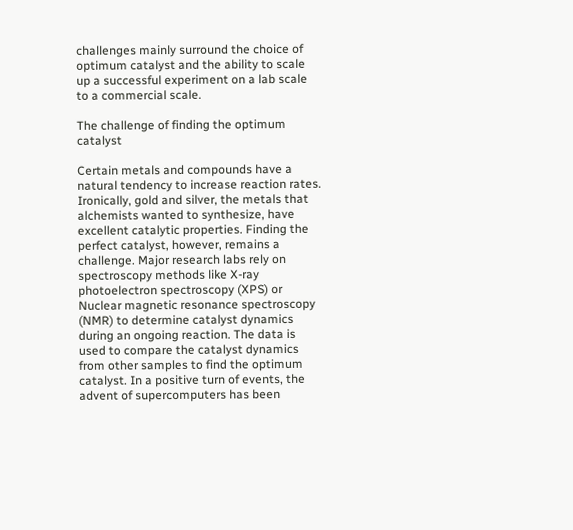challenges mainly surround the choice of optimum catalyst and the ability to scale up a successful experiment on a lab scale to a commercial scale.

The challenge of finding the optimum catalyst

Certain metals and compounds have a natural tendency to increase reaction rates. Ironically, gold and silver, the metals that alchemists wanted to synthesize, have excellent catalytic properties. Finding the perfect catalyst, however, remains a challenge. Major research labs rely on spectroscopy methods like X-ray photoelectron spectroscopy (XPS) or Nuclear magnetic resonance spectroscopy (NMR) to determine catalyst dynamics during an ongoing reaction. The data is used to compare the catalyst dynamics from other samples to find the optimum catalyst. In a positive turn of events, the advent of supercomputers has been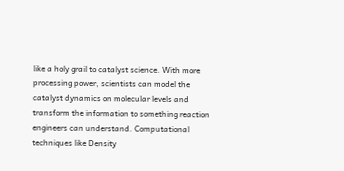like a holy grail to catalyst science. With more processing power, scientists can model the catalyst dynamics on molecular levels and transform the information to something reaction engineers can understand. Computational techniques like Density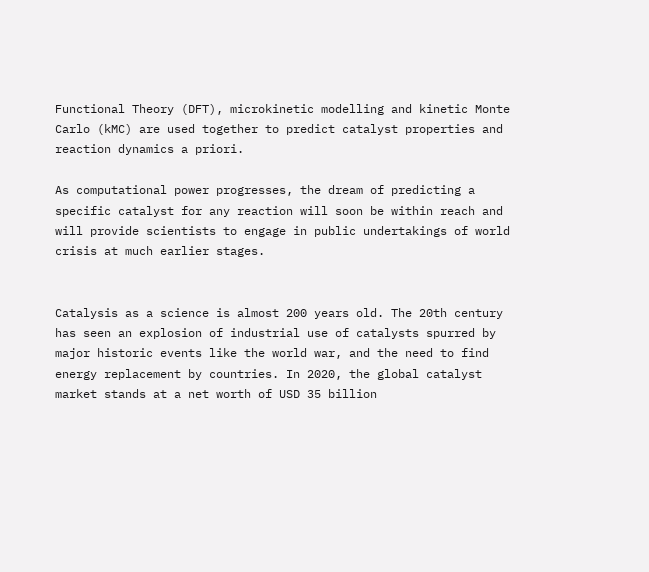Functional Theory (DFT), microkinetic modelling and kinetic Monte Carlo (kMC) are used together to predict catalyst properties and reaction dynamics a priori.

As computational power progresses, the dream of predicting a specific catalyst for any reaction will soon be within reach and will provide scientists to engage in public undertakings of world crisis at much earlier stages.


Catalysis as a science is almost 200 years old. The 20th century has seen an explosion of industrial use of catalysts spurred by major historic events like the world war, and the need to find energy replacement by countries. In 2020, the global catalyst market stands at a net worth of USD 35 billion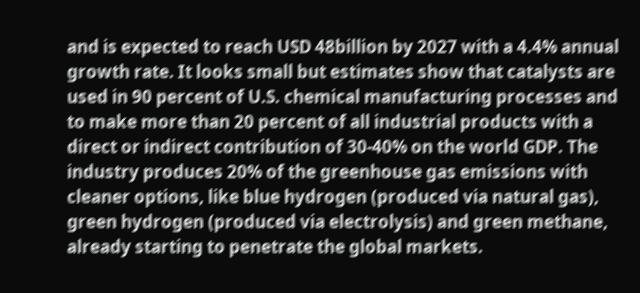and is expected to reach USD 48billion by 2027 with a 4.4% annual growth rate. It looks small but estimates show that catalysts are used in 90 percent of U.S. chemical manufacturing processes and to make more than 20 percent of all industrial products with a direct or indirect contribution of 30-40% on the world GDP. The industry produces 20% of the greenhouse gas emissions with cleaner options, like blue hydrogen (produced via natural gas), green hydrogen (produced via electrolysis) and green methane, already starting to penetrate the global markets.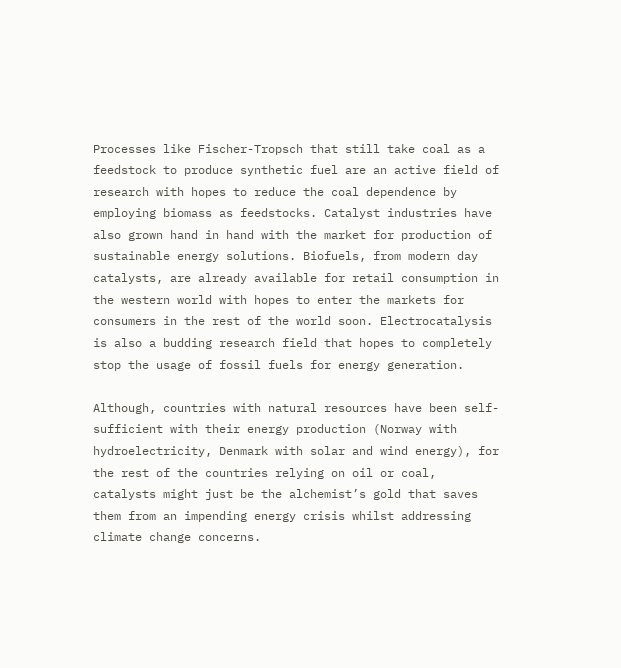Processes like Fischer-Tropsch that still take coal as a feedstock to produce synthetic fuel are an active field of research with hopes to reduce the coal dependence by employing biomass as feedstocks. Catalyst industries have also grown hand in hand with the market for production of sustainable energy solutions. Biofuels, from modern day catalysts, are already available for retail consumption in the western world with hopes to enter the markets for consumers in the rest of the world soon. Electrocatalysis is also a budding research field that hopes to completely stop the usage of fossil fuels for energy generation.

Although, countries with natural resources have been self-sufficient with their energy production (Norway with hydroelectricity, Denmark with solar and wind energy), for the rest of the countries relying on oil or coal, catalysts might just be the alchemist’s gold that saves them from an impending energy crisis whilst addressing climate change concerns.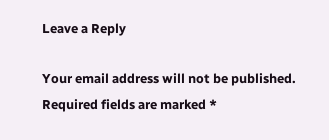Leave a Reply

Your email address will not be published. Required fields are marked *